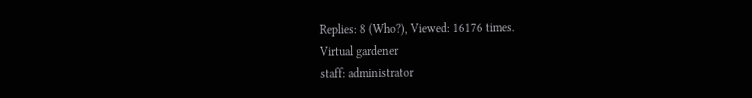Replies: 8 (Who?), Viewed: 16176 times.
Virtual gardener
staff: administrator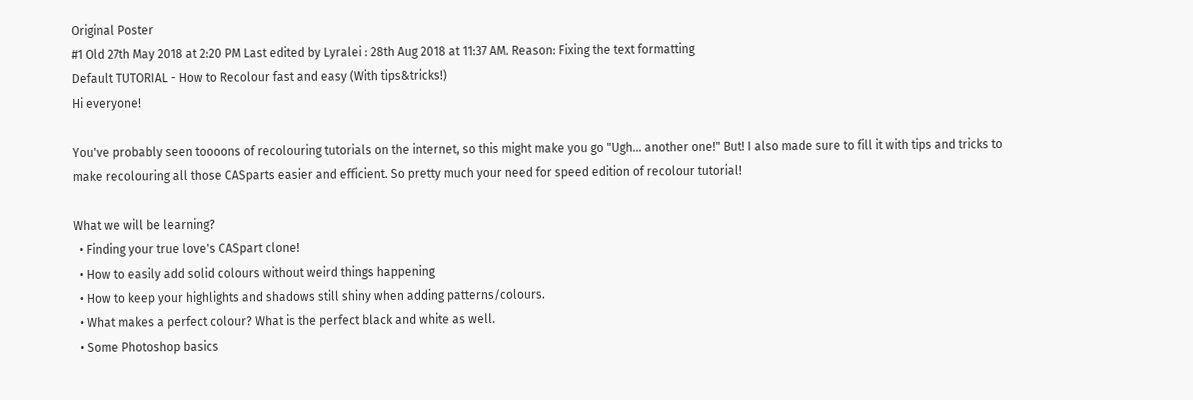Original Poster
#1 Old 27th May 2018 at 2:20 PM Last edited by Lyralei : 28th Aug 2018 at 11:37 AM. Reason: Fixing the text formatting
Default TUTORIAL - How to Recolour fast and easy (With tips&tricks!)
Hi everyone!

You've probably seen toooons of recolouring tutorials on the internet, so this might make you go "Ugh... another one!" But! I also made sure to fill it with tips and tricks to make recolouring all those CASparts easier and efficient. So pretty much your need for speed edition of recolour tutorial!

What we will be learning?
  • Finding your true love's CASpart clone!
  • How to easily add solid colours without weird things happening
  • How to keep your highlights and shadows still shiny when adding patterns/colours.
  • What makes a perfect colour? What is the perfect black and white as well.
  • Some Photoshop basics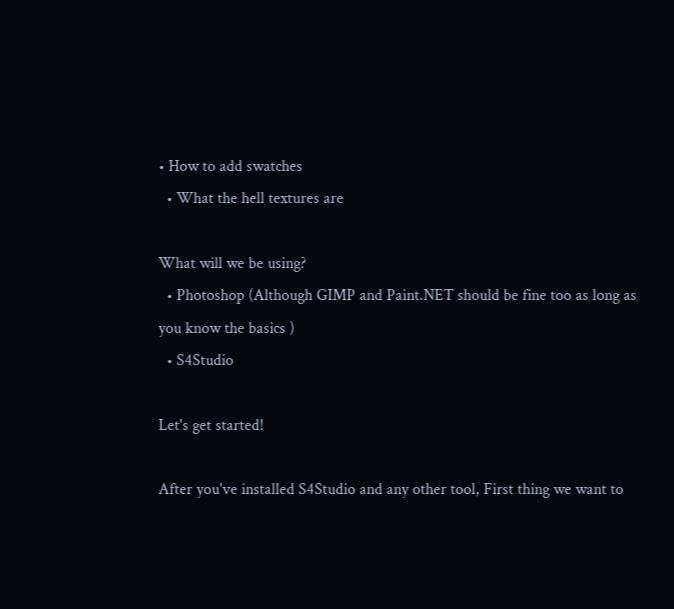• How to add swatches
  • What the hell textures are

What will we be using?
  • Photoshop (Although GIMP and Paint.NET should be fine too as long as you know the basics )
  • S4Studio

Let's get started!

After you've installed S4Studio and any other tool, First thing we want to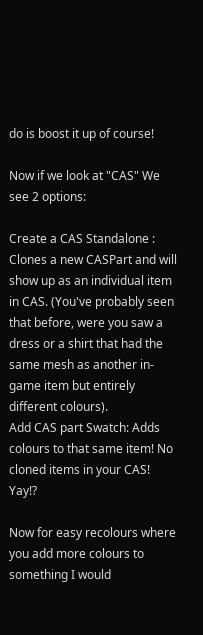do is boost it up of course!

Now if we look at "CAS" We see 2 options:

Create a CAS Standalone : Clones a new CASPart and will show up as an individual item in CAS. (You've probably seen that before, were you saw a dress or a shirt that had the same mesh as another in-game item but entirely different colours).
Add CAS part Swatch: Adds colours to that same item! No cloned items in your CAS! Yay!?

Now for easy recolours where you add more colours to something I would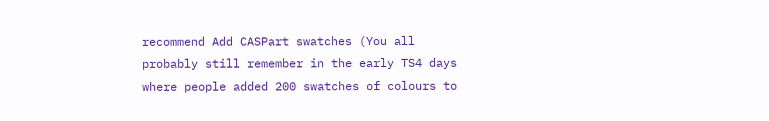recommend Add CASPart swatches (You all probably still remember in the early TS4 days where people added 200 swatches of colours to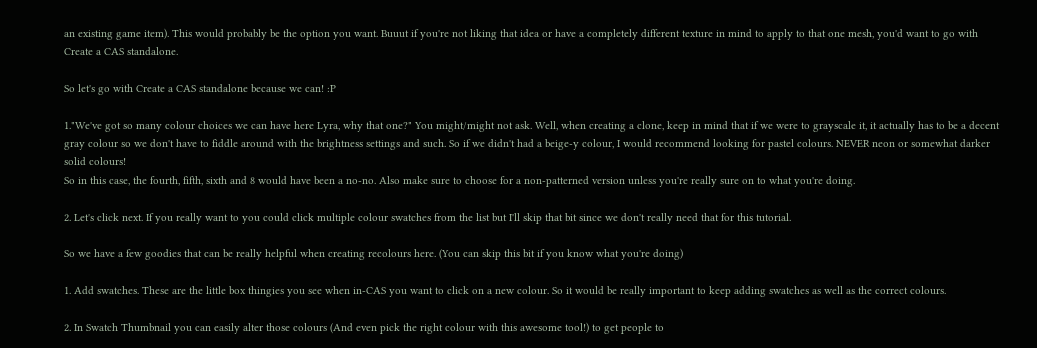an existing game item). This would probably be the option you want. Buuut if you're not liking that idea or have a completely different texture in mind to apply to that one mesh, you'd want to go with Create a CAS standalone.

So let's go with Create a CAS standalone because we can! :P

1."We've got so many colour choices we can have here Lyra, why that one?" You might/might not ask. Well, when creating a clone, keep in mind that if we were to grayscale it, it actually has to be a decent gray colour so we don't have to fiddle around with the brightness settings and such. So if we didn't had a beige-y colour, I would recommend looking for pastel colours. NEVER neon or somewhat darker solid colours!
So in this case, the fourth, fifth, sixth and 8 would have been a no-no. Also make sure to choose for a non-patterned version unless you're really sure on to what you're doing.

2. Let's click next. If you really want to you could click multiple colour swatches from the list but I'll skip that bit since we don't really need that for this tutorial.

So we have a few goodies that can be really helpful when creating recolours here. (You can skip this bit if you know what you're doing)

1. Add swatches. These are the little box thingies you see when in-CAS you want to click on a new colour. So it would be really important to keep adding swatches as well as the correct colours.

2. In Swatch Thumbnail you can easily alter those colours (And even pick the right colour with this awesome tool!) to get people to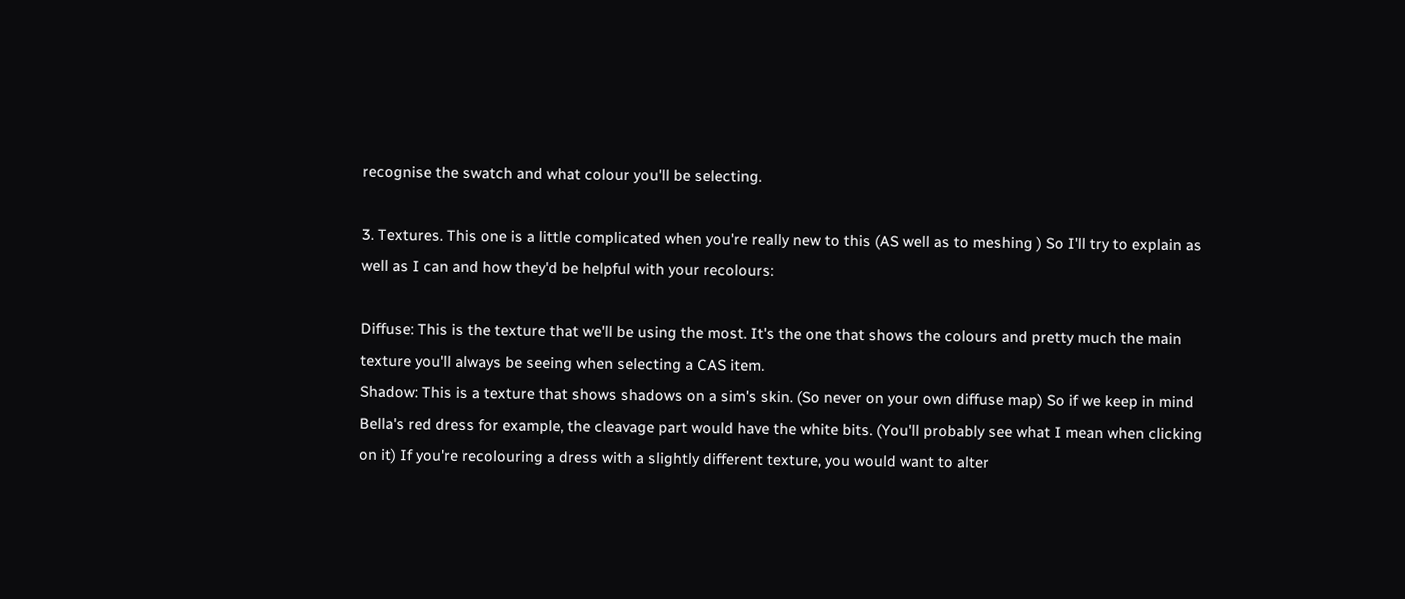recognise the swatch and what colour you'll be selecting.

3. Textures. This one is a little complicated when you're really new to this (AS well as to meshing ) So I'll try to explain as well as I can and how they'd be helpful with your recolours:

Diffuse: This is the texture that we'll be using the most. It's the one that shows the colours and pretty much the main texture you'll always be seeing when selecting a CAS item.
Shadow: This is a texture that shows shadows on a sim's skin. (So never on your own diffuse map) So if we keep in mind Bella's red dress for example, the cleavage part would have the white bits. (You'll probably see what I mean when clicking on it) If you're recolouring a dress with a slightly different texture, you would want to alter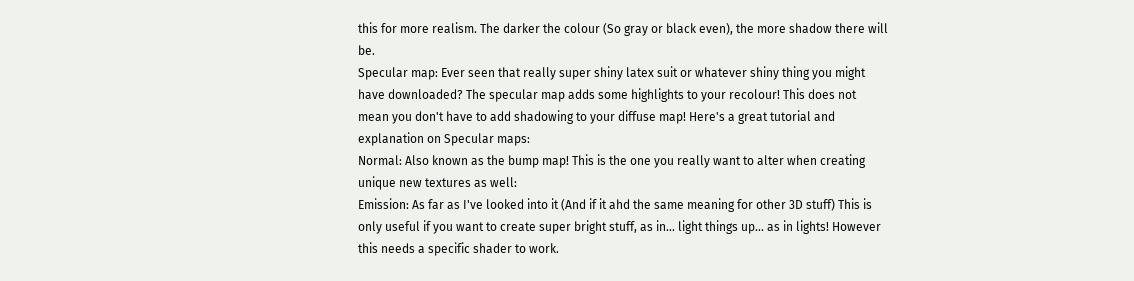this for more realism. The darker the colour (So gray or black even), the more shadow there will be.
Specular map: Ever seen that really super shiny latex suit or whatever shiny thing you might have downloaded? The specular map adds some highlights to your recolour! This does not mean you don't have to add shadowing to your diffuse map! Here's a great tutorial and explanation on Specular maps:
Normal: Also known as the bump map! This is the one you really want to alter when creating unique new textures as well:
Emission: As far as I've looked into it (And if it ahd the same meaning for other 3D stuff) This is only useful if you want to create super bright stuff, as in... light things up... as in lights! However this needs a specific shader to work.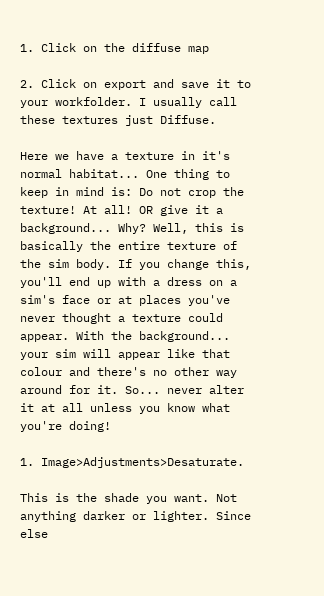1. Click on the diffuse map

2. Click on export and save it to your workfolder. I usually call these textures just Diffuse.

Here we have a texture in it's normal habitat... One thing to keep in mind is: Do not crop the texture! At all! OR give it a background... Why? Well, this is basically the entire texture of the sim body. If you change this, you'll end up with a dress on a sim's face or at places you've never thought a texture could appear. With the background... your sim will appear like that colour and there's no other way around for it. So... never alter it at all unless you know what you're doing!

1. Image>Adjustments>Desaturate.

This is the shade you want. Not anything darker or lighter. Since else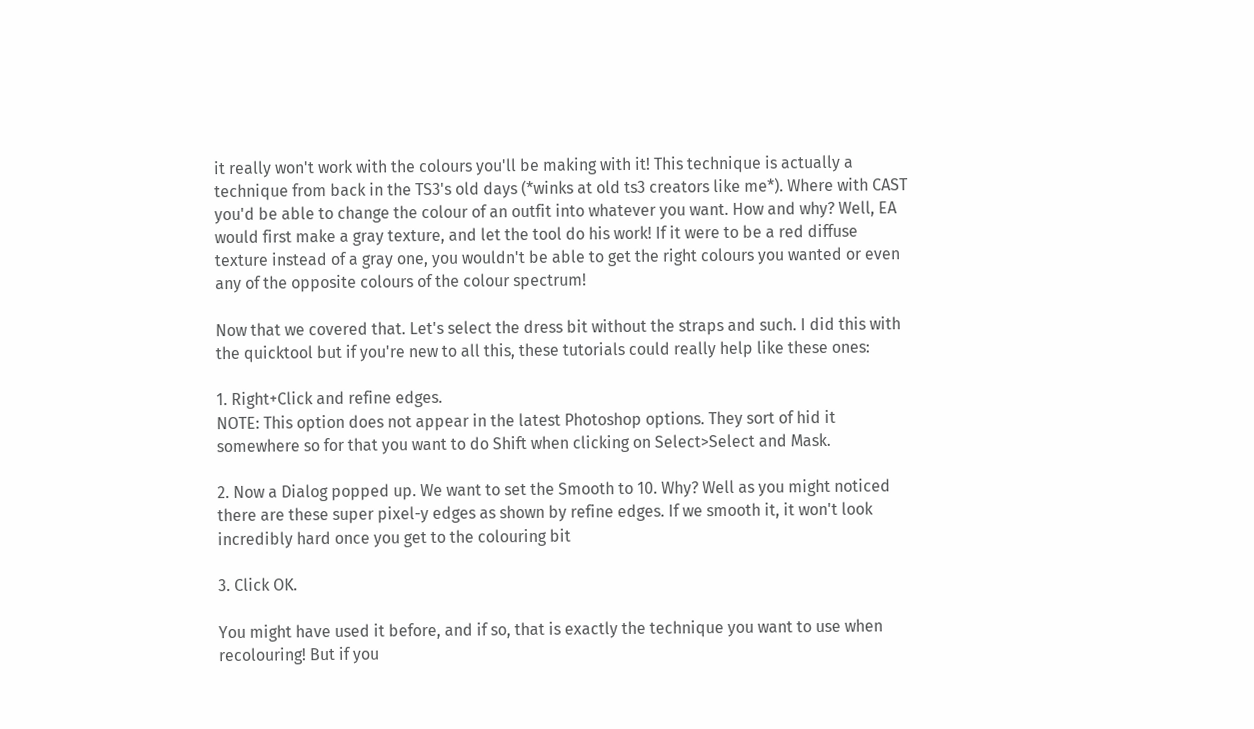it really won't work with the colours you'll be making with it! This technique is actually a technique from back in the TS3's old days (*winks at old ts3 creators like me*). Where with CAST you'd be able to change the colour of an outfit into whatever you want. How and why? Well, EA would first make a gray texture, and let the tool do his work! If it were to be a red diffuse texture instead of a gray one, you wouldn't be able to get the right colours you wanted or even any of the opposite colours of the colour spectrum!

Now that we covered that. Let's select the dress bit without the straps and such. I did this with the quicktool but if you're new to all this, these tutorials could really help like these ones:

1. Right+Click and refine edges.
NOTE: This option does not appear in the latest Photoshop options. They sort of hid it somewhere so for that you want to do Shift when clicking on Select>Select and Mask.

2. Now a Dialog popped up. We want to set the Smooth to 10. Why? Well as you might noticed there are these super pixel-y edges as shown by refine edges. If we smooth it, it won't look incredibly hard once you get to the colouring bit

3. Click OK.

You might have used it before, and if so, that is exactly the technique you want to use when recolouring! But if you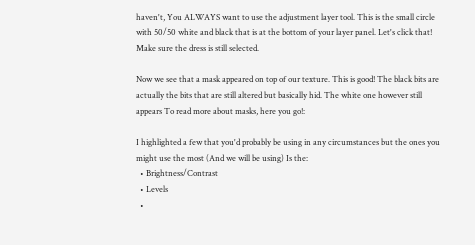haven't, You ALWAYS want to use the adjustment layer tool. This is the small circle with 50/50 white and black that is at the bottom of your layer panel. Let's click that! Make sure the dress is still selected.

Now we see that a mask appeared on top of our texture. This is good! The black bits are actually the bits that are still altered but basically hid. The white one however still appears To read more about masks, here you go!:

I highlighted a few that you'd probably be using in any circumstances but the ones you might use the most (And we will be using) Is the:
  • Brightness/Contrast
  • Levels
  •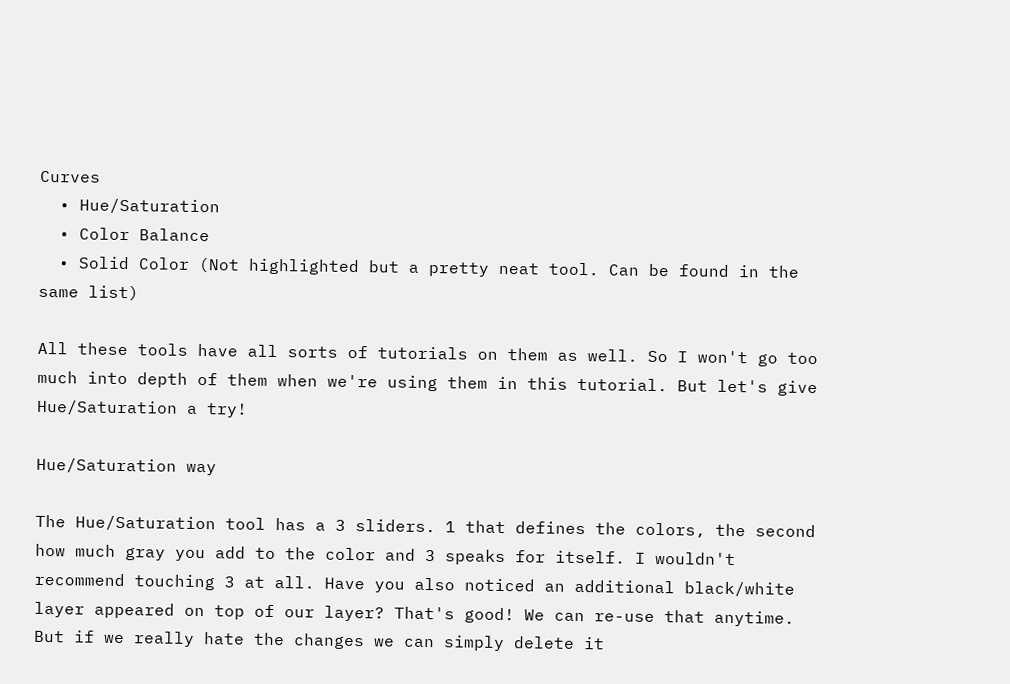Curves
  • Hue/Saturation
  • Color Balance
  • Solid Color (Not highlighted but a pretty neat tool. Can be found in the same list)

All these tools have all sorts of tutorials on them as well. So I won't go too much into depth of them when we're using them in this tutorial. But let's give Hue/Saturation a try!

Hue/Saturation way

The Hue/Saturation tool has a 3 sliders. 1 that defines the colors, the second how much gray you add to the color and 3 speaks for itself. I wouldn't recommend touching 3 at all. Have you also noticed an additional black/white layer appeared on top of our layer? That's good! We can re-use that anytime. But if we really hate the changes we can simply delete it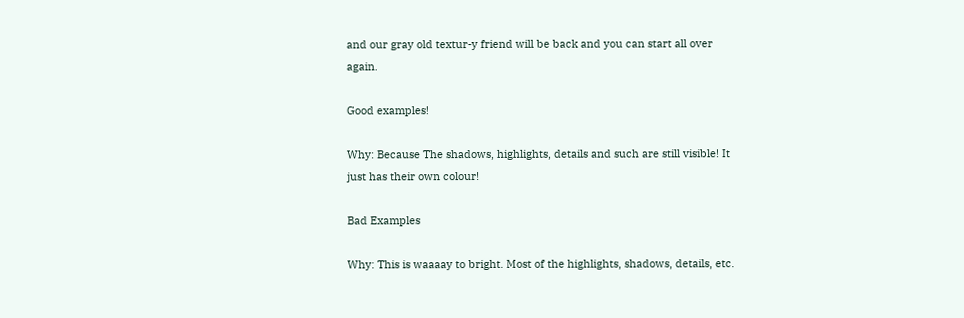and our gray old textur-y friend will be back and you can start all over again.

Good examples!

Why: Because The shadows, highlights, details and such are still visible! It just has their own colour!

Bad Examples

Why: This is waaaay to bright. Most of the highlights, shadows, details, etc.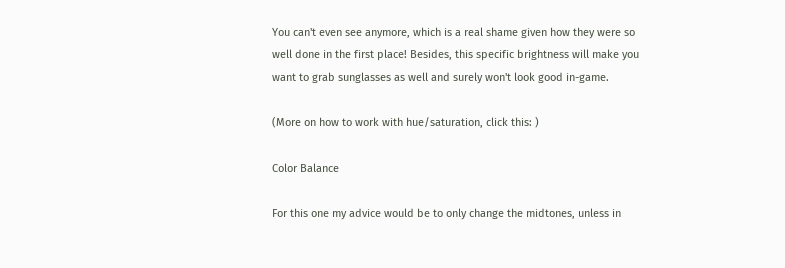You can't even see anymore, which is a real shame given how they were so well done in the first place! Besides, this specific brightness will make you want to grab sunglasses as well and surely won't look good in-game.

(More on how to work with hue/saturation, click this: )

Color Balance

For this one my advice would be to only change the midtones, unless in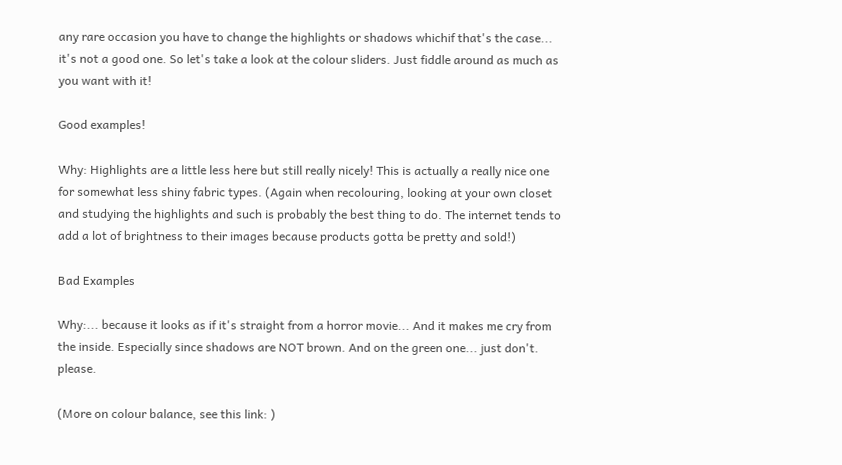any rare occasion you have to change the highlights or shadows whichif that's the case... it's not a good one. So let's take a look at the colour sliders. Just fiddle around as much as you want with it!

Good examples!

Why: Highlights are a little less here but still really nicely! This is actually a really nice one for somewhat less shiny fabric types. (Again when recolouring, looking at your own closet and studying the highlights and such is probably the best thing to do. The internet tends to add a lot of brightness to their images because products gotta be pretty and sold!)

Bad Examples

Why:... because it looks as if it's straight from a horror movie... And it makes me cry from the inside. Especially since shadows are NOT brown. And on the green one... just don't. please.

(More on colour balance, see this link: )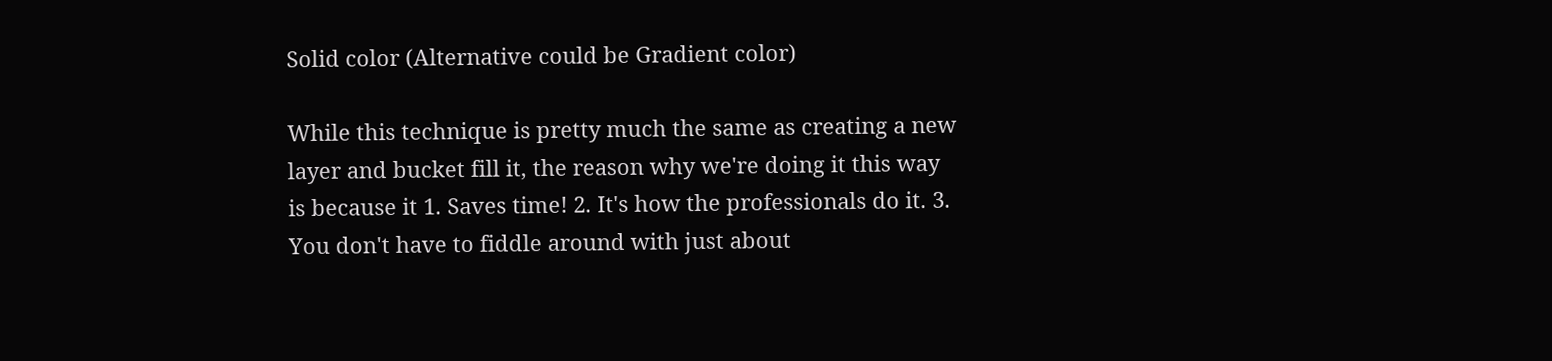Solid color (Alternative could be Gradient color)

While this technique is pretty much the same as creating a new layer and bucket fill it, the reason why we're doing it this way is because it 1. Saves time! 2. It's how the professionals do it. 3. You don't have to fiddle around with just about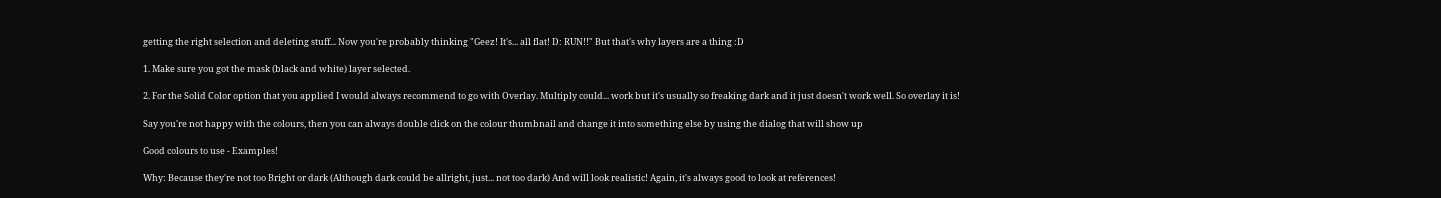getting the right selection and deleting stuff... Now you're probably thinking "Geez! It's... all flat! D: RUN!!" But that's why layers are a thing :D

1. Make sure you got the mask (black and white) layer selected.

2. For the Solid Color option that you applied I would always recommend to go with Overlay. Multiply could... work but it's usually so freaking dark and it just doesn't work well. So overlay it is!

Say you're not happy with the colours, then you can always double click on the colour thumbnail and change it into something else by using the dialog that will show up

Good colours to use - Examples!

Why: Because they're not too Bright or dark (Although dark could be allright, just... not too dark) And will look realistic! Again, it's always good to look at references!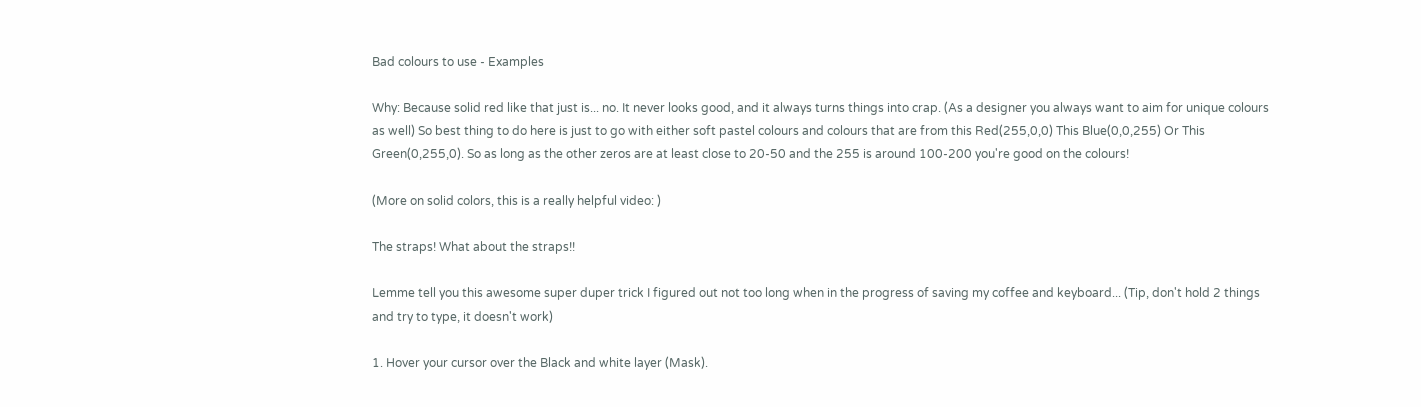Bad colours to use - Examples

Why: Because solid red like that just is... no. It never looks good, and it always turns things into crap. (As a designer you always want to aim for unique colours as well) So best thing to do here is just to go with either soft pastel colours and colours that are from this Red(255,0,0) This Blue(0,0,255) Or This Green(0,255,0). So as long as the other zeros are at least close to 20-50 and the 255 is around 100-200 you're good on the colours!

(More on solid colors, this is a really helpful video: )

The straps! What about the straps!!

Lemme tell you this awesome super duper trick I figured out not too long when in the progress of saving my coffee and keyboard... (Tip, don't hold 2 things and try to type, it doesn't work)

1. Hover your cursor over the Black and white layer (Mask).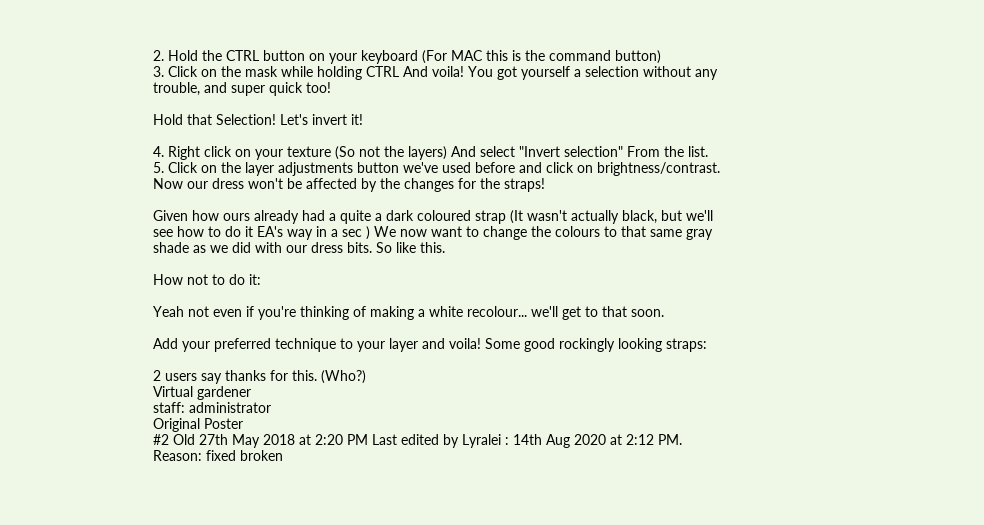2. Hold the CTRL button on your keyboard (For MAC this is the command button)
3. Click on the mask while holding CTRL And voila! You got yourself a selection without any trouble, and super quick too!

Hold that Selection! Let's invert it!

4. Right click on your texture (So not the layers) And select "Invert selection" From the list.
5. Click on the layer adjustments button we've used before and click on brightness/contrast. Now our dress won't be affected by the changes for the straps!

Given how ours already had a quite a dark coloured strap (It wasn't actually black, but we'll see how to do it EA's way in a sec ) We now want to change the colours to that same gray shade as we did with our dress bits. So like this.

How not to do it:

Yeah not even if you're thinking of making a white recolour... we'll get to that soon.

Add your preferred technique to your layer and voila! Some good rockingly looking straps:

2 users say thanks for this. (Who?)
Virtual gardener
staff: administrator
Original Poster
#2 Old 27th May 2018 at 2:20 PM Last edited by Lyralei : 14th Aug 2020 at 2:12 PM. Reason: fixed broken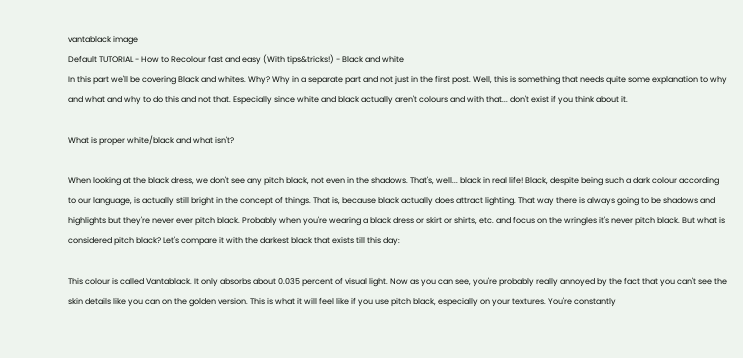vantablack image
Default TUTORIAL - How to Recolour fast and easy (With tips&tricks!) - Black and white
In this part we'll be covering Black and whites. Why? Why in a separate part and not just in the first post. Well, this is something that needs quite some explanation to why and what and why to do this and not that. Especially since white and black actually aren't colours and with that... don't exist if you think about it.

What is proper white/black and what isn't?

When looking at the black dress, we don't see any pitch black, not even in the shadows. That's, well... black in real life! Black, despite being such a dark colour according to our language, is actually still bright in the concept of things. That is, because black actually does attract lighting. That way there is always going to be shadows and highlights but they're never ever pitch black. Probably when you're wearing a black dress or skirt or shirts, etc. and focus on the wringles it's never pitch black. But what is considered pitch black? Let's compare it with the darkest black that exists till this day:

This colour is called Vantablack. It only absorbs about 0.035 percent of visual light. Now as you can see, you're probably really annoyed by the fact that you can't see the skin details like you can on the golden version. This is what it will feel like if you use pitch black, especially on your textures. You're constantly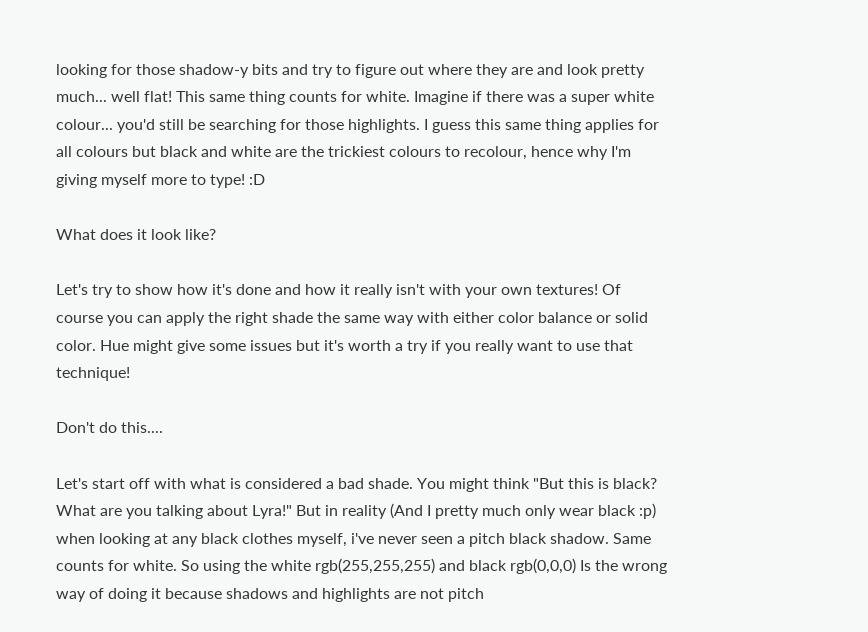looking for those shadow-y bits and try to figure out where they are and look pretty much... well flat! This same thing counts for white. Imagine if there was a super white colour... you'd still be searching for those highlights. I guess this same thing applies for all colours but black and white are the trickiest colours to recolour, hence why I'm giving myself more to type! :D

What does it look like?

Let's try to show how it's done and how it really isn't with your own textures! Of course you can apply the right shade the same way with either color balance or solid color. Hue might give some issues but it's worth a try if you really want to use that technique!

Don't do this....

Let's start off with what is considered a bad shade. You might think "But this is black? What are you talking about Lyra!" But in reality (And I pretty much only wear black :p) when looking at any black clothes myself, i've never seen a pitch black shadow. Same counts for white. So using the white rgb(255,255,255) and black rgb(0,0,0) Is the wrong way of doing it because shadows and highlights are not pitch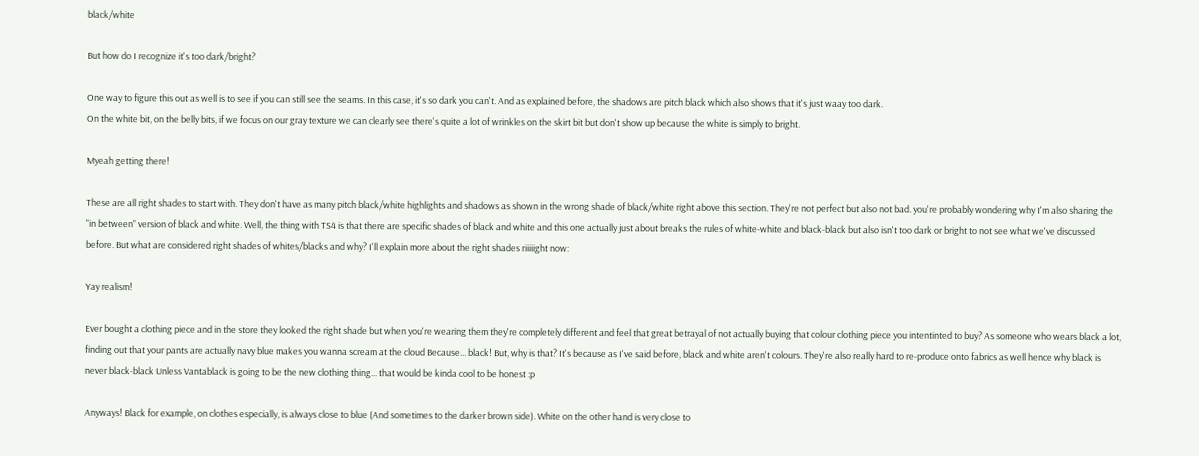black/white

But how do I recognize it's too dark/bright?

One way to figure this out as well is to see if you can still see the seams. In this case, it's so dark you can't. And as explained before, the shadows are pitch black which also shows that it's just waay too dark.
On the white bit, on the belly bits, if we focus on our gray texture we can clearly see there's quite a lot of wrinkles on the skirt bit but don't show up because the white is simply to bright.

Myeah getting there!

These are all right shades to start with. They don't have as many pitch black/white highlights and shadows as shown in the wrong shade of black/white right above this section. They're not perfect but also not bad. you're probably wondering why I'm also sharing the "in between" version of black and white. Well, the thing with TS4 is that there are specific shades of black and white and this one actually just about breaks the rules of white-white and black-black but also isn't too dark or bright to not see what we've discussed before. But what are considered right shades of whites/blacks and why? I'll explain more about the right shades riiiiight now:

Yay realism!

Ever bought a clothing piece and in the store they looked the right shade but when you're wearing them they're completely different and feel that great betrayal of not actually buying that colour clothing piece you intentinted to buy? As someone who wears black a lot, finding out that your pants are actually navy blue makes you wanna scream at the cloud Because... black! But, why is that? It's because as I've said before, black and white aren't colours. They're also really hard to re-produce onto fabrics as well hence why black is never black-black Unless Vantablack is going to be the new clothing thing... that would be kinda cool to be honest :p

Anyways! Black for example, on clothes especially, is always close to blue (And sometimes to the darker brown side). White on the other hand is very close to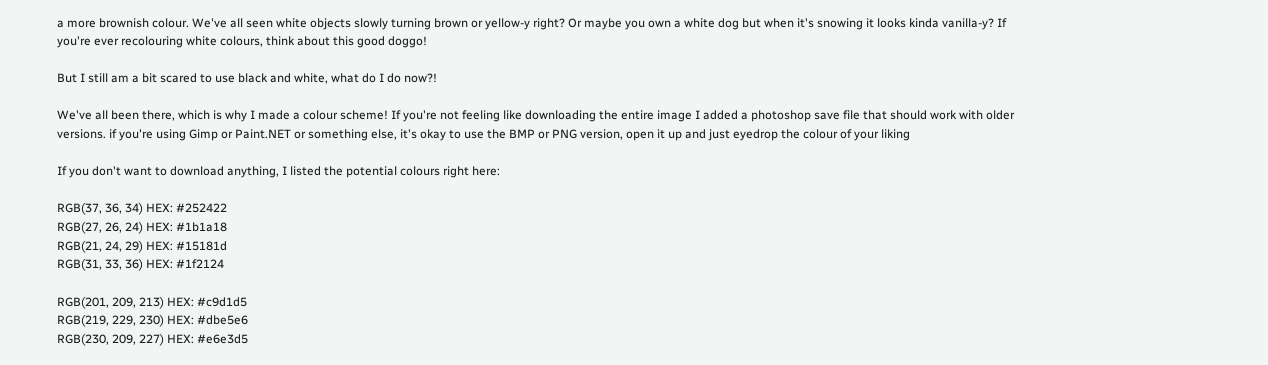a more brownish colour. We've all seen white objects slowly turning brown or yellow-y right? Or maybe you own a white dog but when it's snowing it looks kinda vanilla-y? If you're ever recolouring white colours, think about this good doggo!

But I still am a bit scared to use black and white, what do I do now?!

We've all been there, which is why I made a colour scheme! If you're not feeling like downloading the entire image I added a photoshop save file that should work with older versions. if you're using Gimp or Paint.NET or something else, it's okay to use the BMP or PNG version, open it up and just eyedrop the colour of your liking

If you don't want to download anything, I listed the potential colours right here:

RGB(37, 36, 34) HEX: #252422
RGB(27, 26, 24) HEX: #1b1a18
RGB(21, 24, 29) HEX: #15181d
RGB(31, 33, 36) HEX: #1f2124

RGB(201, 209, 213) HEX: #c9d1d5
RGB(219, 229, 230) HEX: #dbe5e6
RGB(230, 209, 227) HEX: #e6e3d5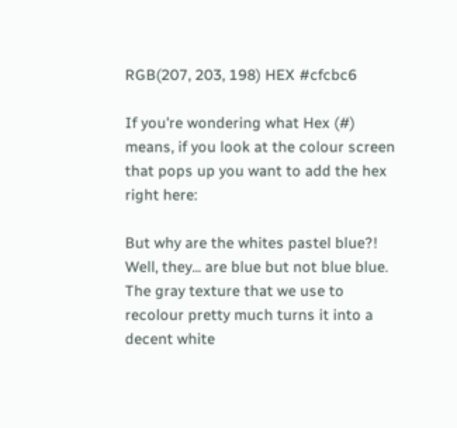RGB(207, 203, 198) HEX #cfcbc6

If you're wondering what Hex (#) means, if you look at the colour screen that pops up you want to add the hex right here:

But why are the whites pastel blue?! Well, they... are blue but not blue blue. The gray texture that we use to recolour pretty much turns it into a decent white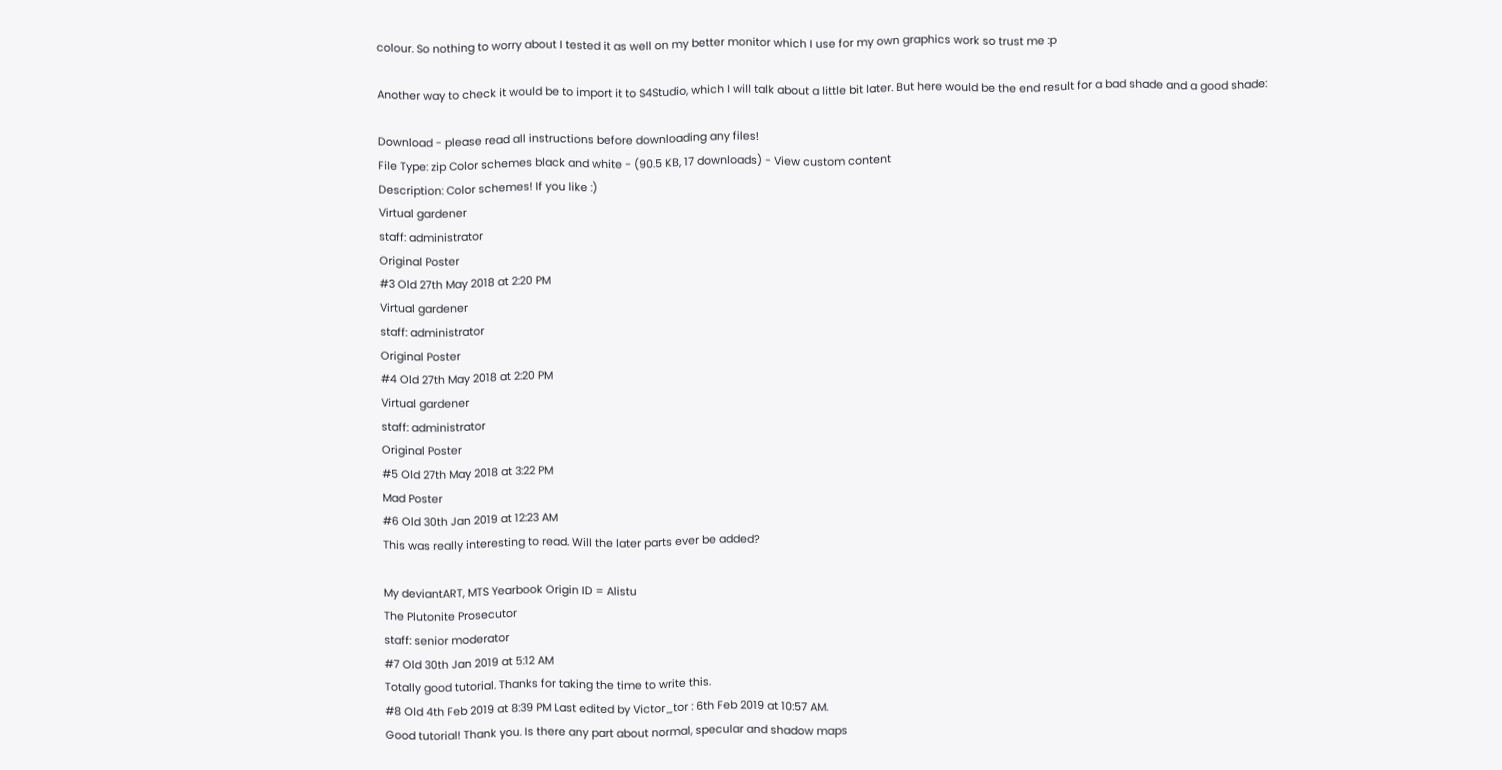colour. So nothing to worry about I tested it as well on my better monitor which I use for my own graphics work so trust me :p

Another way to check it would be to import it to S4Studio, which I will talk about a little bit later. But here would be the end result for a bad shade and a good shade:

Download - please read all instructions before downloading any files!
File Type: zip Color schemes black and white - (90.5 KB, 17 downloads) - View custom content
Description: Color schemes! If you like :)
Virtual gardener
staff: administrator
Original Poster
#3 Old 27th May 2018 at 2:20 PM
Virtual gardener
staff: administrator
Original Poster
#4 Old 27th May 2018 at 2:20 PM
Virtual gardener
staff: administrator
Original Poster
#5 Old 27th May 2018 at 3:22 PM
Mad Poster
#6 Old 30th Jan 2019 at 12:23 AM
This was really interesting to read. Will the later parts ever be added?

My deviantART, MTS Yearbook Origin ID = Alistu
The Plutonite Prosecutor
staff: senior moderator
#7 Old 30th Jan 2019 at 5:12 AM
Totally good tutorial. Thanks for taking the time to write this.
#8 Old 4th Feb 2019 at 8:39 PM Last edited by Victor_tor : 6th Feb 2019 at 10:57 AM.
Good tutorial! Thank you. Is there any part about normal, specular and shadow maps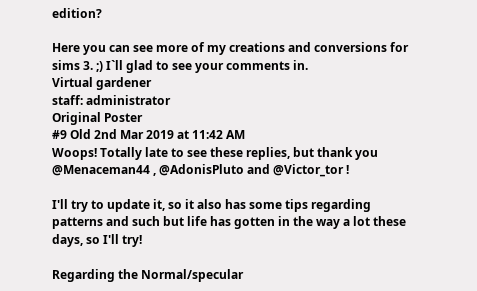edition?

Here you can see more of my creations and conversions for sims 3. ;) I`ll glad to see your comments in.
Virtual gardener
staff: administrator
Original Poster
#9 Old 2nd Mar 2019 at 11:42 AM
Woops! Totally late to see these replies, but thank you @Menaceman44 , @AdonisPluto and @Victor_tor !

I'll try to update it, so it also has some tips regarding patterns and such but life has gotten in the way a lot these days, so I'll try!

Regarding the Normal/specular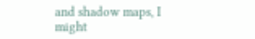and shadow maps, I might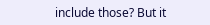include those? But it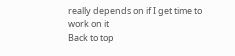really depends on if I get time to work on it
Back to top